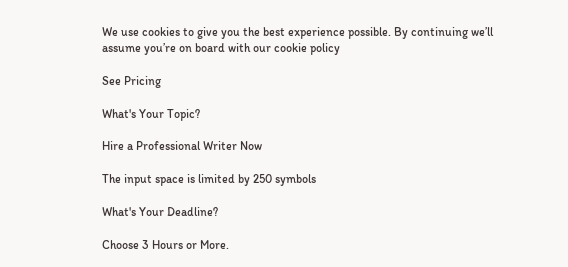We use cookies to give you the best experience possible. By continuing we’ll assume you’re on board with our cookie policy

See Pricing

What's Your Topic?

Hire a Professional Writer Now

The input space is limited by 250 symbols

What's Your Deadline?

Choose 3 Hours or More.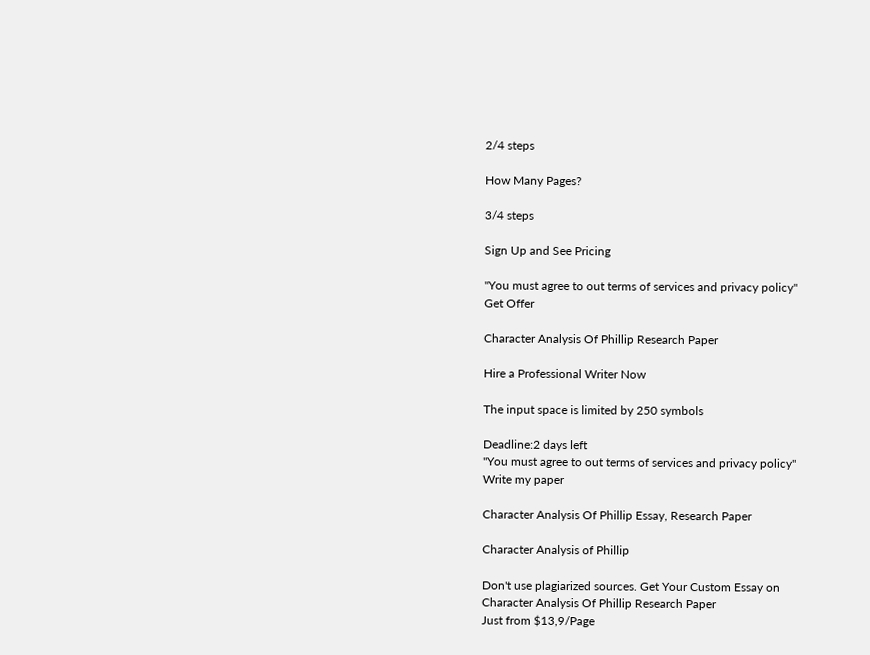2/4 steps

How Many Pages?

3/4 steps

Sign Up and See Pricing

"You must agree to out terms of services and privacy policy"
Get Offer

Character Analysis Of Phillip Research Paper

Hire a Professional Writer Now

The input space is limited by 250 symbols

Deadline:2 days left
"You must agree to out terms of services and privacy policy"
Write my paper

Character Analysis Of Phillip Essay, Research Paper

Character Analysis of Phillip

Don't use plagiarized sources. Get Your Custom Essay on
Character Analysis Of Phillip Research Paper
Just from $13,9/Page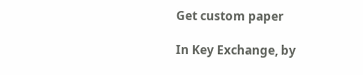Get custom paper

In Key Exchange, by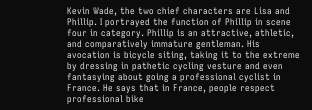Kevin Wade, the two chief characters are Lisa and Phillip. I portrayed the function of Phillip in scene four in category. Phillip is an attractive, athletic, and comparatively immature gentleman. His avocation is bicycle siting, taking it to the extreme by dressing in pathetic cycling vesture and even fantasying about going a professional cyclist in France. He says that in France, people respect professional bike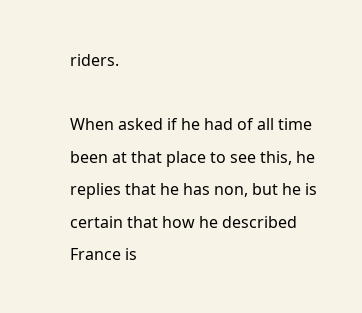riders.

When asked if he had of all time been at that place to see this, he replies that he has non, but he is certain that how he described France is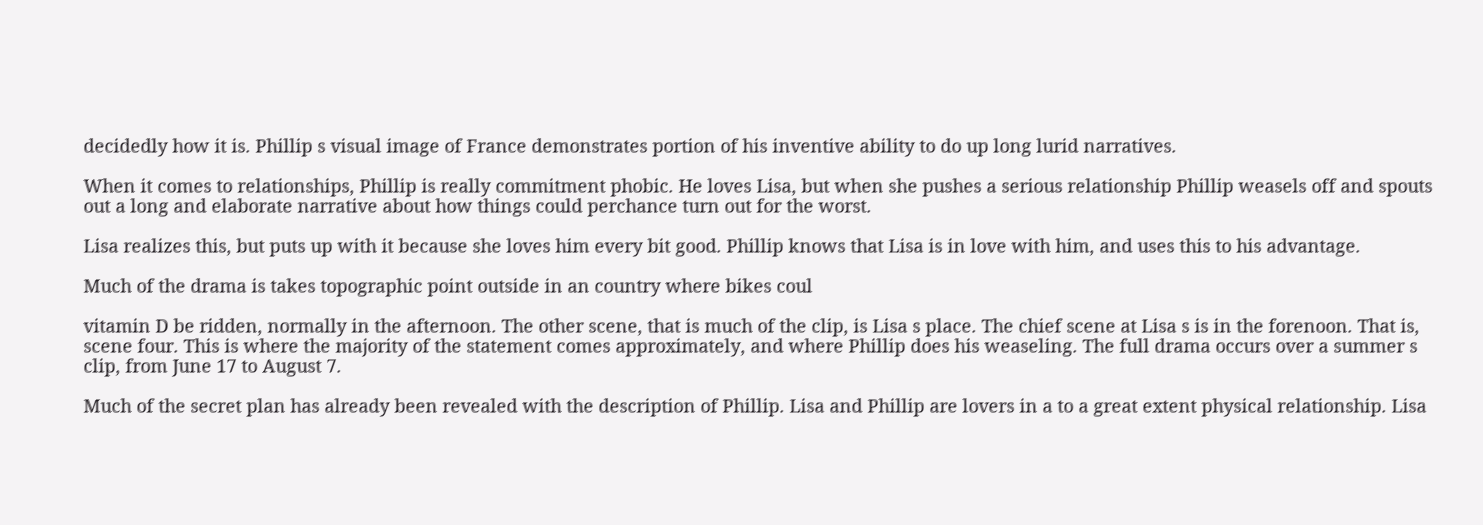decidedly how it is. Phillip s visual image of France demonstrates portion of his inventive ability to do up long lurid narratives.

When it comes to relationships, Phillip is really commitment phobic. He loves Lisa, but when she pushes a serious relationship Phillip weasels off and spouts out a long and elaborate narrative about how things could perchance turn out for the worst.

Lisa realizes this, but puts up with it because she loves him every bit good. Phillip knows that Lisa is in love with him, and uses this to his advantage.

Much of the drama is takes topographic point outside in an country where bikes coul

vitamin D be ridden, normally in the afternoon. The other scene, that is much of the clip, is Lisa s place. The chief scene at Lisa s is in the forenoon. That is, scene four. This is where the majority of the statement comes approximately, and where Phillip does his weaseling. The full drama occurs over a summer s clip, from June 17 to August 7.

Much of the secret plan has already been revealed with the description of Phillip. Lisa and Phillip are lovers in a to a great extent physical relationship. Lisa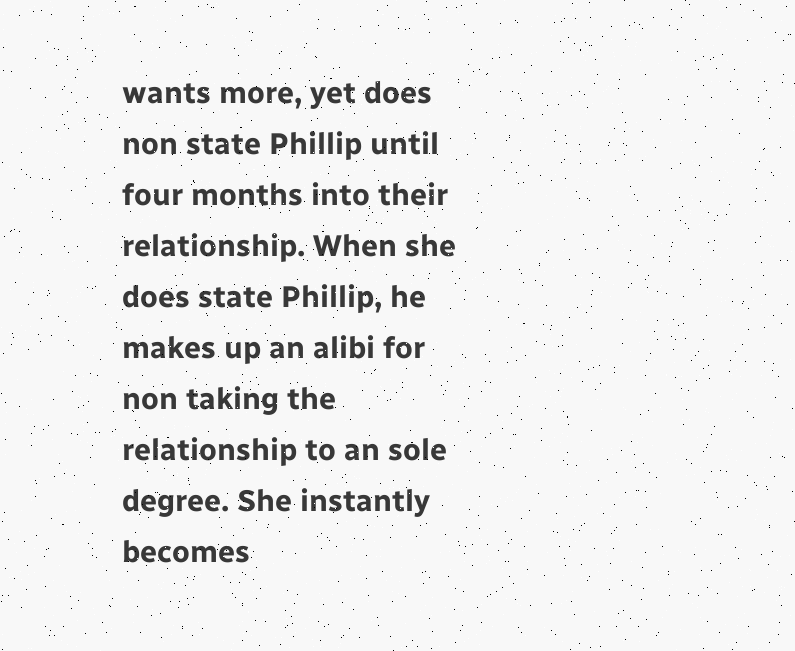wants more, yet does non state Phillip until four months into their relationship. When she does state Phillip, he makes up an alibi for non taking the relationship to an sole degree. She instantly becomes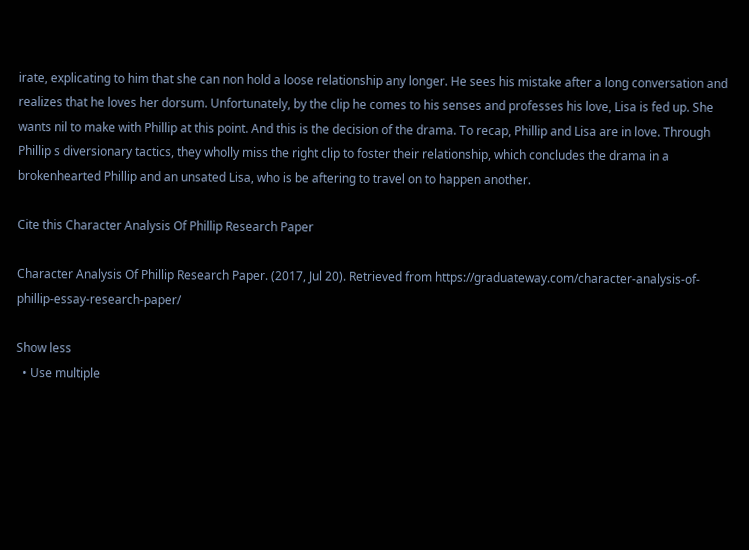irate, explicating to him that she can non hold a loose relationship any longer. He sees his mistake after a long conversation and realizes that he loves her dorsum. Unfortunately, by the clip he comes to his senses and professes his love, Lisa is fed up. She wants nil to make with Phillip at this point. And this is the decision of the drama. To recap, Phillip and Lisa are in love. Through Phillip s diversionary tactics, they wholly miss the right clip to foster their relationship, which concludes the drama in a brokenhearted Phillip and an unsated Lisa, who is be aftering to travel on to happen another.

Cite this Character Analysis Of Phillip Research Paper

Character Analysis Of Phillip Research Paper. (2017, Jul 20). Retrieved from https://graduateway.com/character-analysis-of-phillip-essay-research-paper/

Show less
  • Use multiple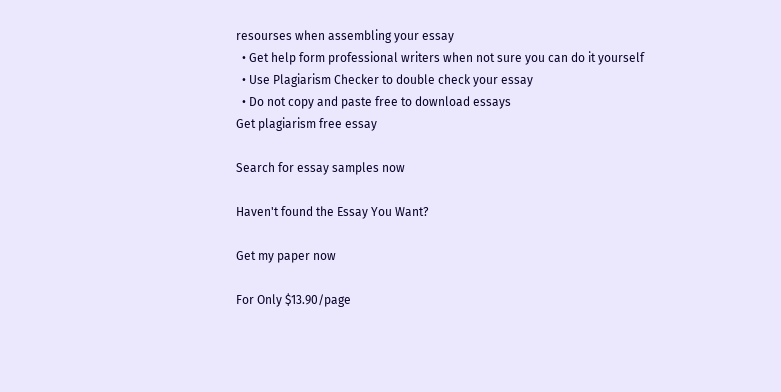resourses when assembling your essay
  • Get help form professional writers when not sure you can do it yourself
  • Use Plagiarism Checker to double check your essay
  • Do not copy and paste free to download essays
Get plagiarism free essay

Search for essay samples now

Haven't found the Essay You Want?

Get my paper now

For Only $13.90/page